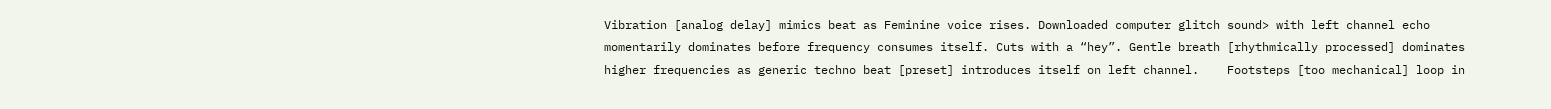Vibration [analog delay] mimics beat as Feminine voice rises. Downloaded computer glitch sound> with left channel echo momentarily dominates before frequency consumes itself. Cuts with a “hey”. Gentle breath [rhythmically processed] dominates higher frequencies as generic techno beat [preset] introduces itself on left channel.    Footsteps [too mechanical] loop in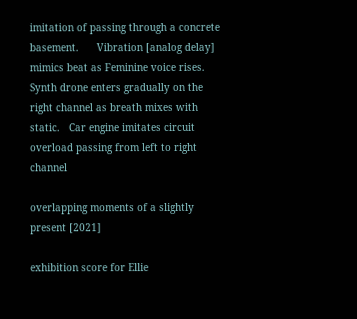imitation of passing through a concrete basement.      Vibration [analog delay] mimics beat as Feminine voice rises.   Synth drone enters gradually on the right channel as breath mixes with static.   Car engine imitates circuit overload passing from left to right channel

overlapping moments of a slightly present [2021]

exhibition score for Ellie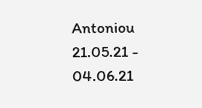Antoniou
21.05.21 - 04.06.21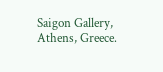Saigon Gallery, Athens, Greece.